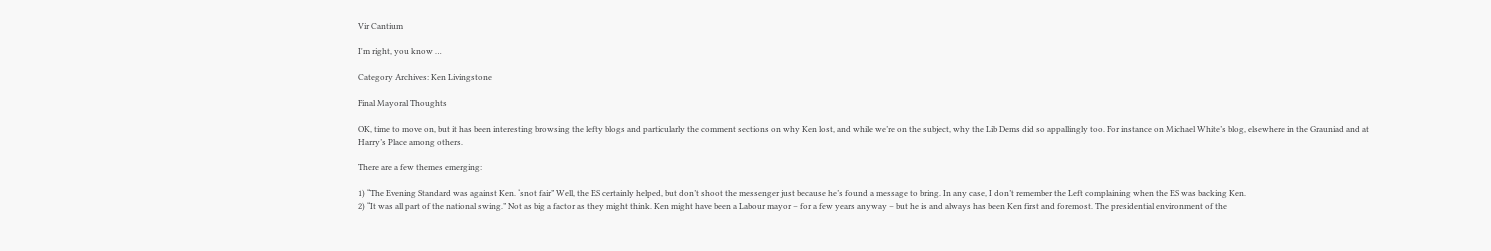Vir Cantium

I'm right, you know …

Category Archives: Ken Livingstone

Final Mayoral Thoughts

OK, time to move on, but it has been interesting browsing the lefty blogs and particularly the comment sections on why Ken lost, and while we’re on the subject, why the Lib Dems did so appallingly too. For instance on Michael White’s blog, elsewhere in the Grauniad and at Harry’s Place among others.

There are a few themes emerging:

1) “The Evening Standard was against Ken. ‘snot fair” Well, the ES certainly helped, but don’t shoot the messenger just because he’s found a message to bring. In any case, I don’t remember the Left complaining when the ES was backing Ken.
2) “It was all part of the national swing.” Not as big a factor as they might think. Ken might have been a Labour mayor – for a few years anyway – but he is and always has been Ken first and foremost. The presidential environment of the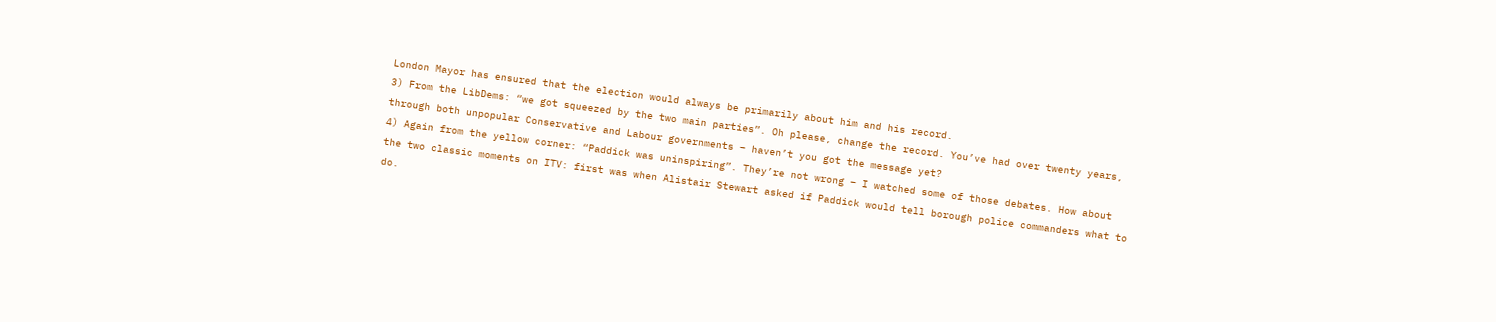London Mayor has ensured that the election would always be primarily about him and his record.
3) From the LibDems: “we got squeezed by the two main parties”. Oh please, change the record. You’ve had over twenty years, through both unpopular Conservative and Labour governments – haven’t you got the message yet?
4) Again from the yellow corner: “Paddick was uninspiring”. They’re not wrong – I watched some of those debates. How about the two classic moments on ITV: first was when Alistair Stewart asked if Paddick would tell borough police commanders what to do.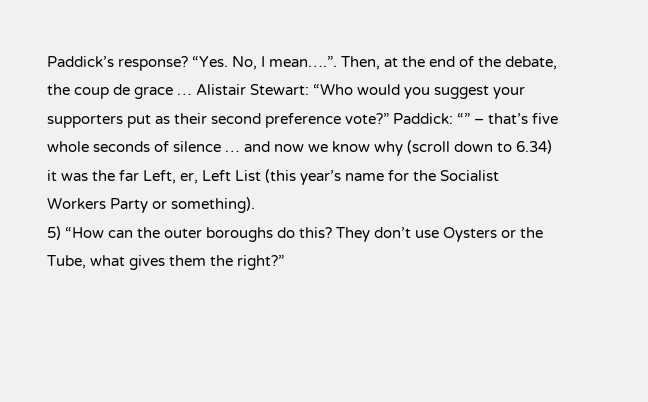Paddick’s response? “Yes. No, I mean….”. Then, at the end of the debate, the coup de grace … Alistair Stewart: “Who would you suggest your supporters put as their second preference vote?” Paddick: “” – that’s five whole seconds of silence … and now we know why (scroll down to 6.34) it was the far Left, er, Left List (this year’s name for the Socialist Workers Party or something).
5) “How can the outer boroughs do this? They don’t use Oysters or the Tube, what gives them the right?”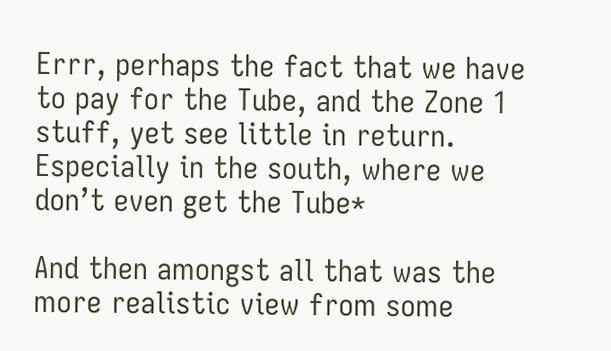Errr, perhaps the fact that we have to pay for the Tube, and the Zone 1 stuff, yet see little in return. Especially in the south, where we don’t even get the Tube*

And then amongst all that was the more realistic view from some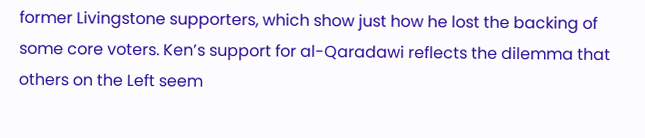former Livingstone supporters, which show just how he lost the backing of some core voters. Ken’s support for al-Qaradawi reflects the dilemma that others on the Left seem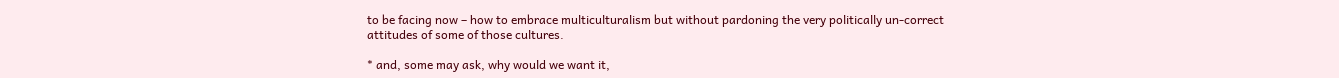to be facing now – how to embrace multiculturalism but without pardoning the very politically un-correct attitudes of some of those cultures.

* and, some may ask, why would we want it,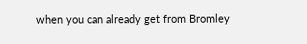when you can already get from Bromley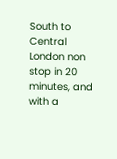South to Central London non stop in 20 minutes, and with a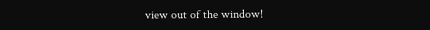view out of the window!